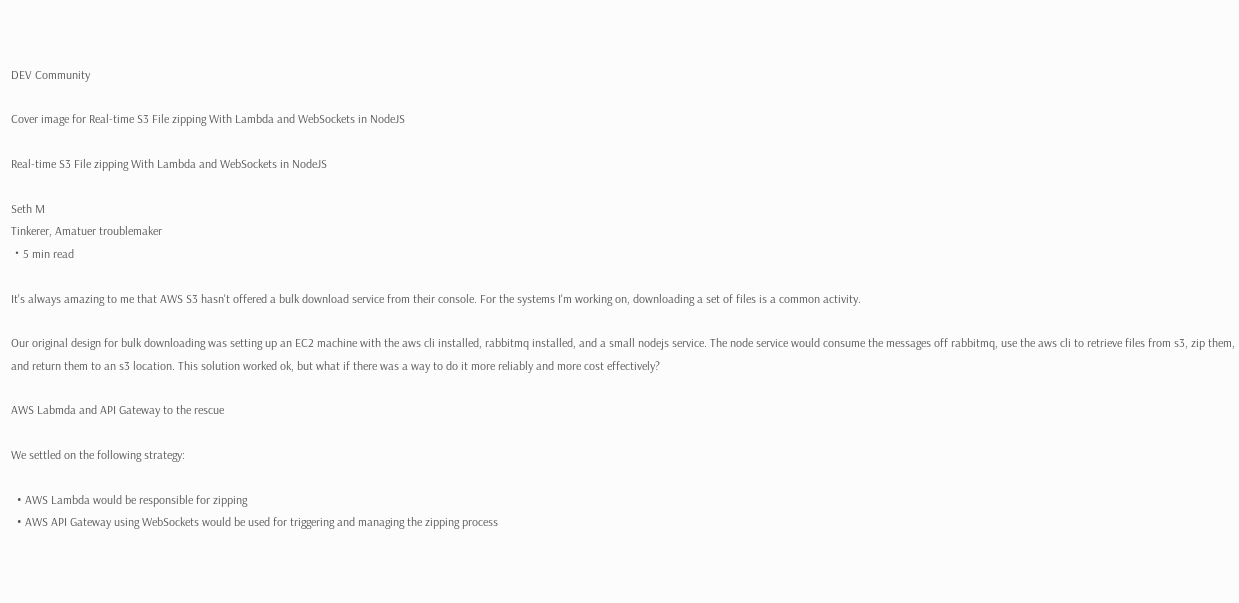DEV Community

Cover image for Real-time S3 File zipping With Lambda and WebSockets in NodeJS

Real-time S3 File zipping With Lambda and WebSockets in NodeJS

Seth M
Tinkerer, Amatuer troublemaker
・5 min read

It's always amazing to me that AWS S3 hasn't offered a bulk download service from their console. For the systems I'm working on, downloading a set of files is a common activity.

Our original design for bulk downloading was setting up an EC2 machine with the aws cli installed, rabbitmq installed, and a small nodejs service. The node service would consume the messages off rabbitmq, use the aws cli to retrieve files from s3, zip them, and return them to an s3 location. This solution worked ok, but what if there was a way to do it more reliably and more cost effectively?

AWS Labmda and API Gateway to the rescue

We settled on the following strategy:

  • AWS Lambda would be responsible for zipping
  • AWS API Gateway using WebSockets would be used for triggering and managing the zipping process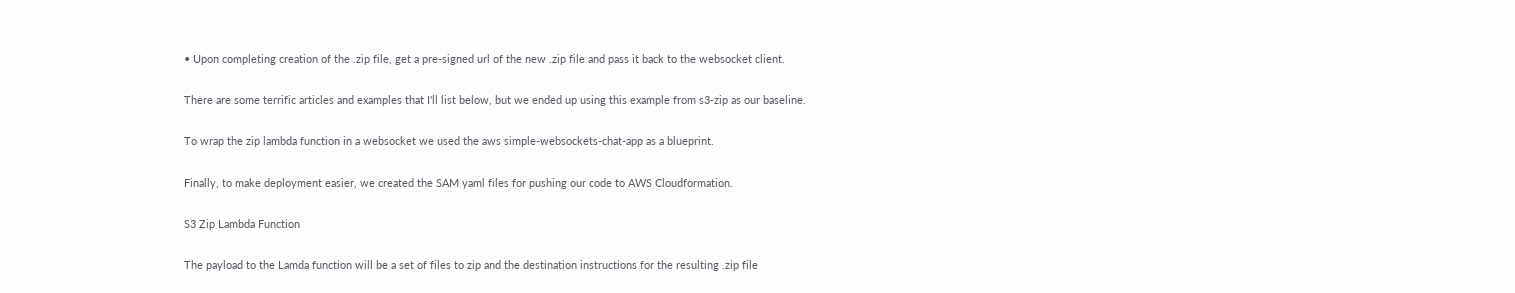• Upon completing creation of the .zip file, get a pre-signed url of the new .zip file and pass it back to the websocket client.

There are some terrific articles and examples that I'll list below, but we ended up using this example from s3-zip as our baseline.

To wrap the zip lambda function in a websocket we used the aws simple-websockets-chat-app as a blueprint.

Finally, to make deployment easier, we created the SAM yaml files for pushing our code to AWS Cloudformation.

S3 Zip Lambda Function

The payload to the Lamda function will be a set of files to zip and the destination instructions for the resulting .zip file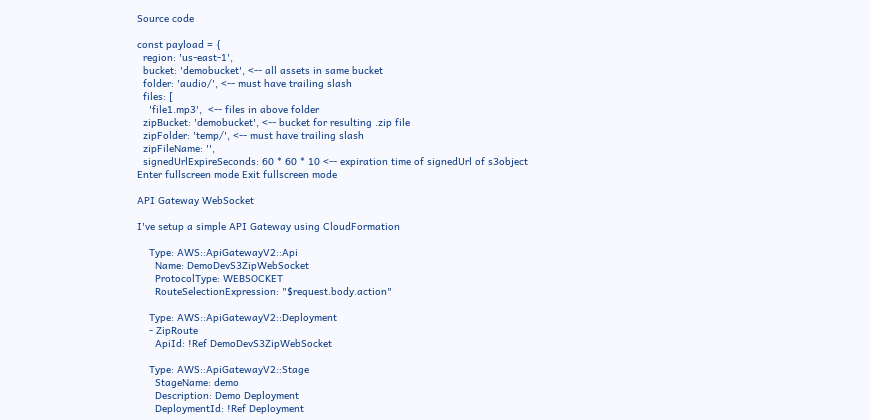Source code

const payload = {
  region: 'us-east-1',
  bucket: 'demobucket', <-- all assets in same bucket
  folder: 'audio/', <-- must have trailing slash
  files: [
    'file1.mp3',  <-- files in above folder
  zipBucket: 'demobucket', <-- bucket for resulting .zip file
  zipFolder: 'temp/', <-- must have trailing slash
  zipFileName: '',
  signedUrlExpireSeconds: 60 * 60 * 10 <-- expiration time of signedUrl of s3object
Enter fullscreen mode Exit fullscreen mode

API Gateway WebSocket

I've setup a simple API Gateway using CloudFormation

    Type: AWS::ApiGatewayV2::Api
      Name: DemoDevS3ZipWebSocket
      ProtocolType: WEBSOCKET
      RouteSelectionExpression: "$request.body.action"

    Type: AWS::ApiGatewayV2::Deployment
    - ZipRoute
      ApiId: !Ref DemoDevS3ZipWebSocket

    Type: AWS::ApiGatewayV2::Stage
      StageName: demo
      Description: Demo Deployment
      DeploymentId: !Ref Deployment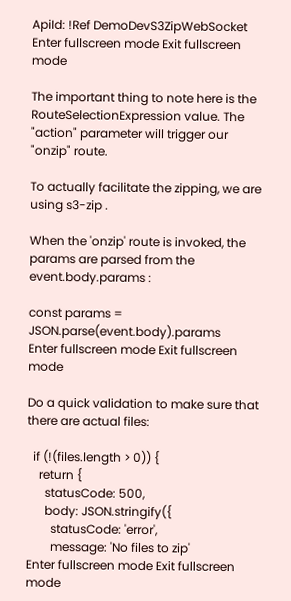ApiId: !Ref DemoDevS3ZipWebSocket
Enter fullscreen mode Exit fullscreen mode

The important thing to note here is the RouteSelectionExpression value. The "action" parameter will trigger our "onzip" route.

To actually facilitate the zipping, we are using s3-zip .

When the 'onzip' route is invoked, the params are parsed from the event.body.params :

const params = JSON.parse(event.body).params
Enter fullscreen mode Exit fullscreen mode

Do a quick validation to make sure that there are actual files:

  if (!(files.length > 0)) {
    return {
      statusCode: 500,
      body: JSON.stringify({
        statusCode: 'error',
        message: 'No files to zip'
Enter fullscreen mode Exit fullscreen mode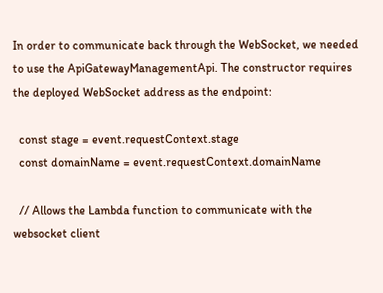In order to communicate back through the WebSocket, we needed to use the ApiGatewayManagementApi. The constructor requires the deployed WebSocket address as the endpoint:

  const stage = event.requestContext.stage
  const domainName = event.requestContext.domainName

  // Allows the Lambda function to communicate with the websocket client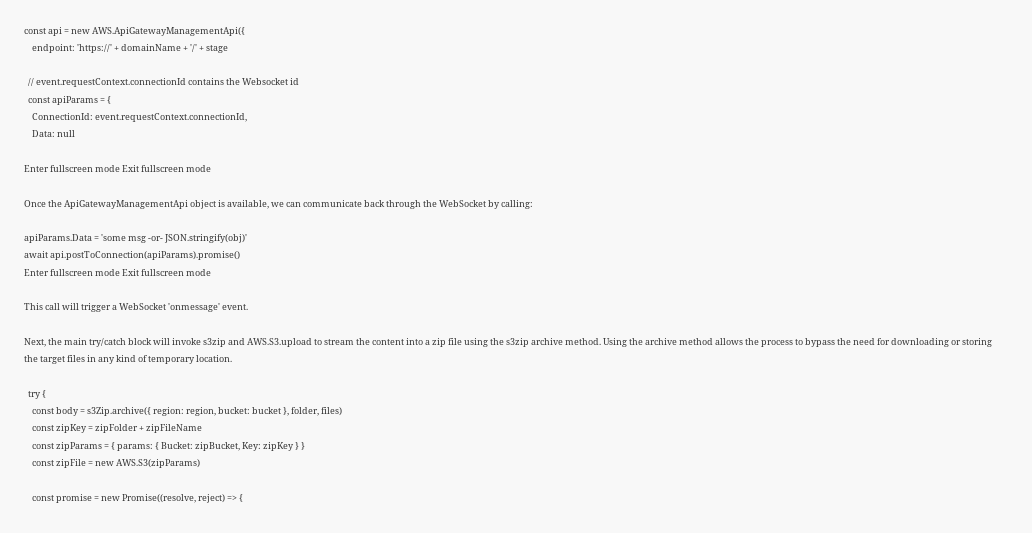const api = new AWS.ApiGatewayManagementApi({
    endpoint: 'https://' + domainName + '/' + stage

  // event.requestContext.connectionId contains the Websocket id
  const apiParams = {
    ConnectionId: event.requestContext.connectionId,
    Data: null

Enter fullscreen mode Exit fullscreen mode

Once the ApiGatewayManagementApi object is available, we can communicate back through the WebSocket by calling:

apiParams.Data = 'some msg -or- JSON.stringify(obj)'
await api.postToConnection(apiParams).promise()
Enter fullscreen mode Exit fullscreen mode

This call will trigger a WebSocket 'onmessage' event.

Next, the main try/catch block will invoke s3zip and AWS.S3.upload to stream the content into a zip file using the s3zip archive method. Using the archive method allows the process to bypass the need for downloading or storing the target files in any kind of temporary location.

  try {
    const body = s3Zip.archive({ region: region, bucket: bucket }, folder, files)
    const zipKey = zipFolder + zipFileName
    const zipParams = { params: { Bucket: zipBucket, Key: zipKey } }
    const zipFile = new AWS.S3(zipParams)

    const promise = new Promise((resolve, reject) => {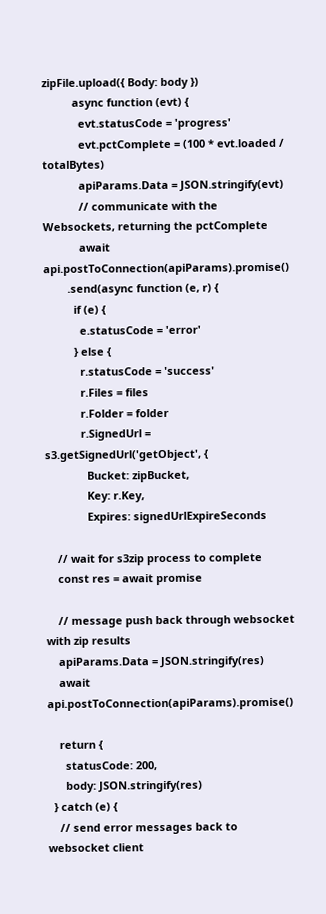zipFile.upload({ Body: body })
          async function (evt) {
            evt.statusCode = 'progress'
            evt.pctComplete = (100 * evt.loaded / totalBytes)
            apiParams.Data = JSON.stringify(evt)
            // communicate with the Websockets, returning the pctComplete
            await api.postToConnection(apiParams).promise()
        .send(async function (e, r) {
          if (e) {
            e.statusCode = 'error'
          } else {
            r.statusCode = 'success'
            r.Files = files
            r.Folder = folder
            r.SignedUrl = s3.getSignedUrl('getObject', {
              Bucket: zipBucket,
              Key: r.Key,
              Expires: signedUrlExpireSeconds

    // wait for s3zip process to complete
    const res = await promise

    // message push back through websocket with zip results
    apiParams.Data = JSON.stringify(res)
    await api.postToConnection(apiParams).promise()

    return {
      statusCode: 200,
      body: JSON.stringify(res)
  } catch (e) {
    // send error messages back to websocket client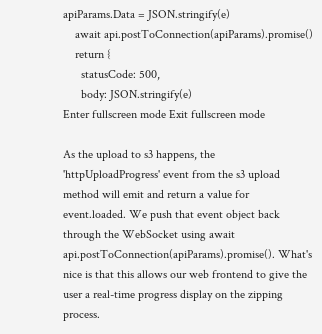apiParams.Data = JSON.stringify(e)
    await api.postToConnection(apiParams).promise()
    return {
      statusCode: 500,
      body: JSON.stringify(e)
Enter fullscreen mode Exit fullscreen mode

As the upload to s3 happens, the 'httpUploadProgress' event from the s3 upload method will emit and return a value for event.loaded. We push that event object back through the WebSocket using await api.postToConnection(apiParams).promise(). What's nice is that this allows our web frontend to give the user a real-time progress display on the zipping process.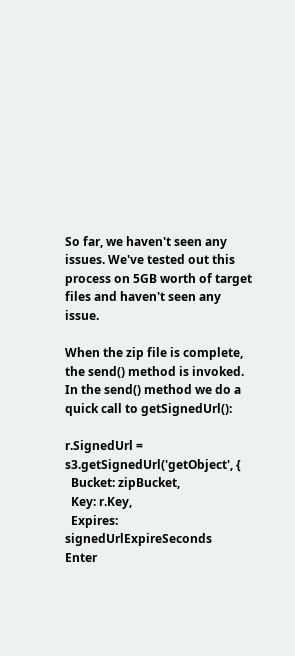So far, we haven't seen any issues. We've tested out this process on 5GB worth of target files and haven't seen any issue.

When the zip file is complete, the send() method is invoked. In the send() method we do a quick call to getSignedUrl():

r.SignedUrl = s3.getSignedUrl('getObject', {
  Bucket: zipBucket,
  Key: r.Key,
  Expires: signedUrlExpireSeconds
Enter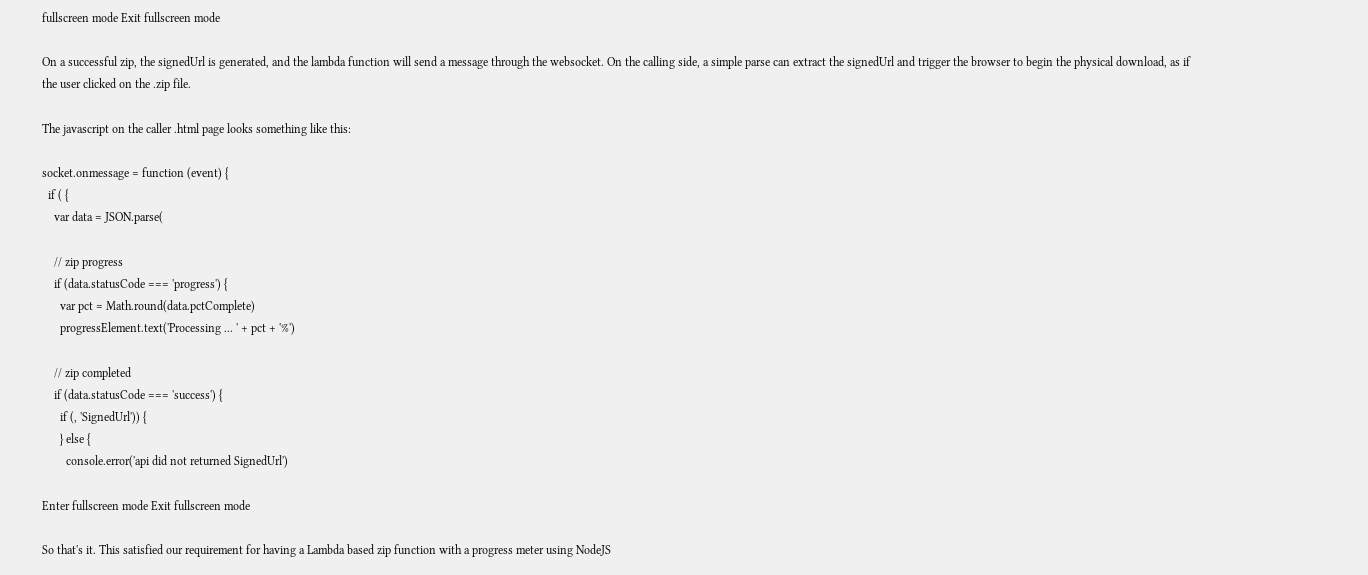fullscreen mode Exit fullscreen mode

On a successful zip, the signedUrl is generated, and the lambda function will send a message through the websocket. On the calling side, a simple parse can extract the signedUrl and trigger the browser to begin the physical download, as if the user clicked on the .zip file.

The javascript on the caller .html page looks something like this:

socket.onmessage = function (event) {
  if ( {
    var data = JSON.parse(

    // zip progress
    if (data.statusCode === 'progress') {
      var pct = Math.round(data.pctComplete)
      progressElement.text('Processing ... ' + pct + '%')

    // zip completed
    if (data.statusCode === 'success') {
      if (, 'SignedUrl')) {
      } else {
        console.error('api did not returned SignedUrl')

Enter fullscreen mode Exit fullscreen mode

So that's it. This satisfied our requirement for having a Lambda based zip function with a progress meter using NodeJS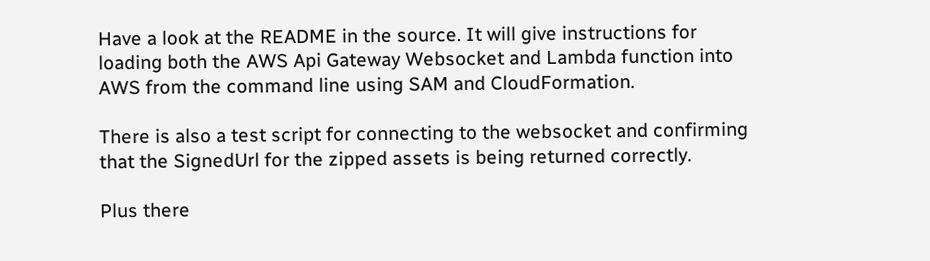Have a look at the README in the source. It will give instructions for loading both the AWS Api Gateway Websocket and Lambda function into AWS from the command line using SAM and CloudFormation.

There is also a test script for connecting to the websocket and confirming that the SignedUrl for the zipped assets is being returned correctly.

Plus there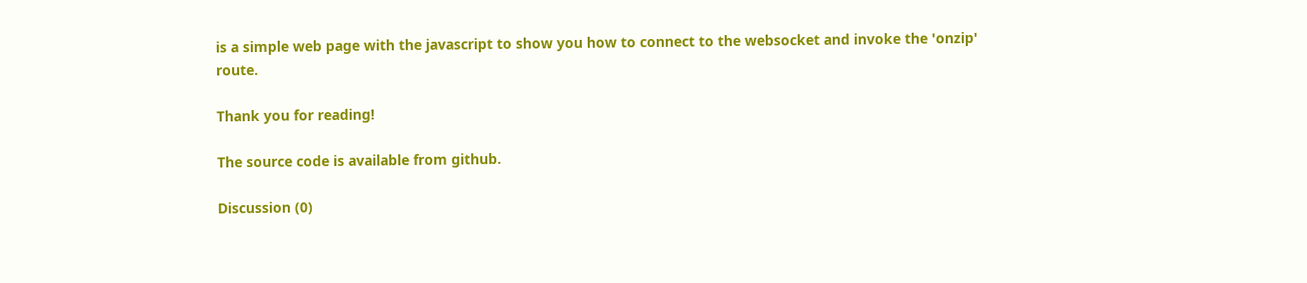is a simple web page with the javascript to show you how to connect to the websocket and invoke the 'onzip' route.

Thank you for reading!

The source code is available from github.

Discussion (0)